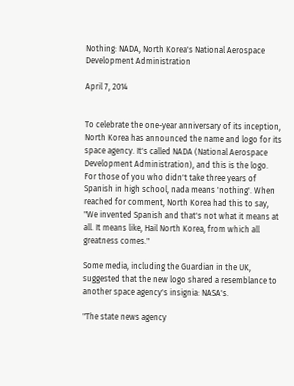Nothing: NADA, North Korea's National Aerospace Development Administration

April 7, 2014


To celebrate the one-year anniversary of its inception, North Korea has announced the name and logo for its space agency. It's called NADA (National Aerospace Development Administration), and this is the logo. For those of you who didn't take three years of Spanish in high school, nada means 'nothing'. When reached for comment, North Korea had this to say, "We invented Spanish and that's not what it means at all. It means like, Hail North Korea, from which all greatness comes."

Some media, including the Guardian in the UK, suggested that the new logo shared a resemblance to another space agency's insignia: NASA's.

"The state news agency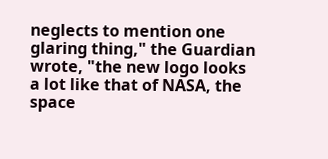neglects to mention one glaring thing," the Guardian wrote, "the new logo looks a lot like that of NASA, the space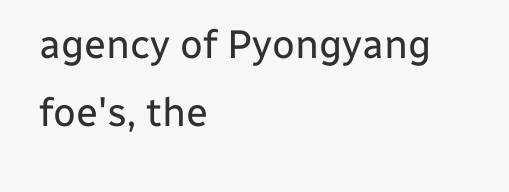agency of Pyongyang foe's, the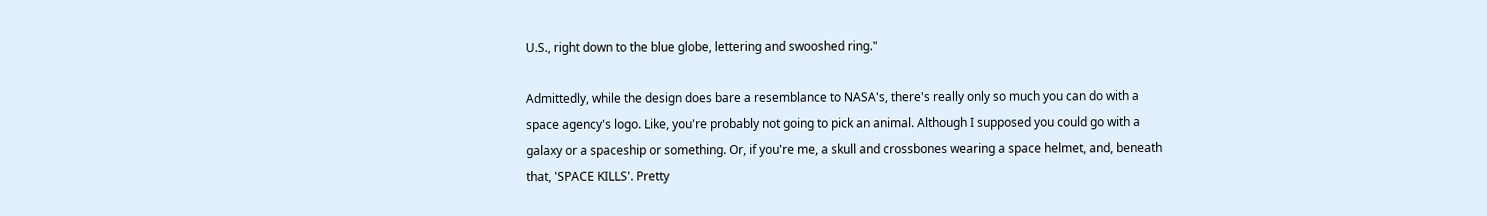U.S., right down to the blue globe, lettering and swooshed ring."

Admittedly, while the design does bare a resemblance to NASA's, there's really only so much you can do with a space agency's logo. Like, you're probably not going to pick an animal. Although I supposed you could go with a galaxy or a spaceship or something. Or, if you're me, a skull and crossbones wearing a space helmet, and, beneath that, 'SPACE KILLS'. Pretty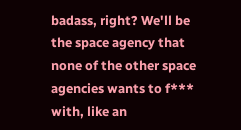badass, right? We'll be the space agency that none of the other space agencies wants to f*** with, like an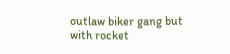outlaw biker gang but with rocket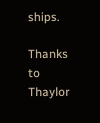ships.

Thanks to Thaylor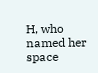H, who named her space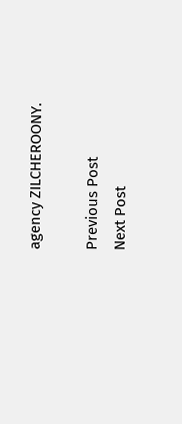agency ZILCHEROONY.

Previous Post
Next Post